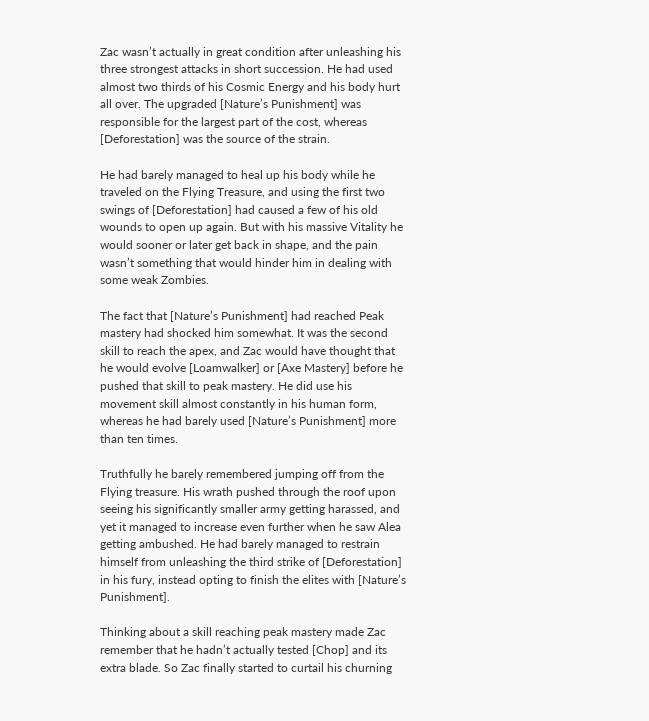Zac wasn’t actually in great condition after unleashing his three strongest attacks in short succession. He had used almost two thirds of his Cosmic Energy and his body hurt all over. The upgraded [Nature’s Punishment] was responsible for the largest part of the cost, whereas [Deforestation] was the source of the strain.

He had barely managed to heal up his body while he traveled on the Flying Treasure, and using the first two swings of [Deforestation] had caused a few of his old wounds to open up again. But with his massive Vitality he would sooner or later get back in shape, and the pain wasn’t something that would hinder him in dealing with some weak Zombies.

The fact that [Nature’s Punishment] had reached Peak mastery had shocked him somewhat. It was the second skill to reach the apex, and Zac would have thought that he would evolve [Loamwalker] or [Axe Mastery] before he pushed that skill to peak mastery. He did use his movement skill almost constantly in his human form, whereas he had barely used [Nature’s Punishment] more than ten times.

Truthfully he barely remembered jumping off from the Flying treasure. His wrath pushed through the roof upon seeing his significantly smaller army getting harassed, and yet it managed to increase even further when he saw Alea getting ambushed. He had barely managed to restrain himself from unleashing the third strike of [Deforestation] in his fury, instead opting to finish the elites with [Nature’s Punishment].

Thinking about a skill reaching peak mastery made Zac remember that he hadn’t actually tested [Chop] and its extra blade. So Zac finally started to curtail his churning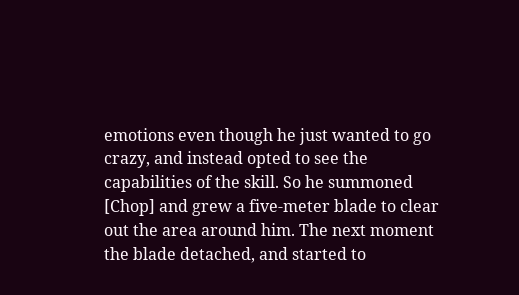emotions even though he just wanted to go crazy, and instead opted to see the capabilities of the skill. So he summoned [Chop] and grew a five-meter blade to clear out the area around him. The next moment the blade detached, and started to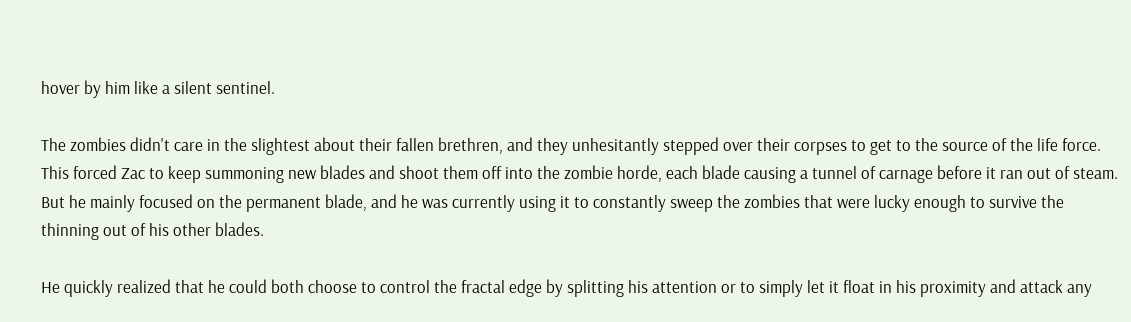hover by him like a silent sentinel.

The zombies didn't care in the slightest about their fallen brethren, and they unhesitantly stepped over their corpses to get to the source of the life force. This forced Zac to keep summoning new blades and shoot them off into the zombie horde, each blade causing a tunnel of carnage before it ran out of steam. But he mainly focused on the permanent blade, and he was currently using it to constantly sweep the zombies that were lucky enough to survive the thinning out of his other blades.

He quickly realized that he could both choose to control the fractal edge by splitting his attention or to simply let it float in his proximity and attack any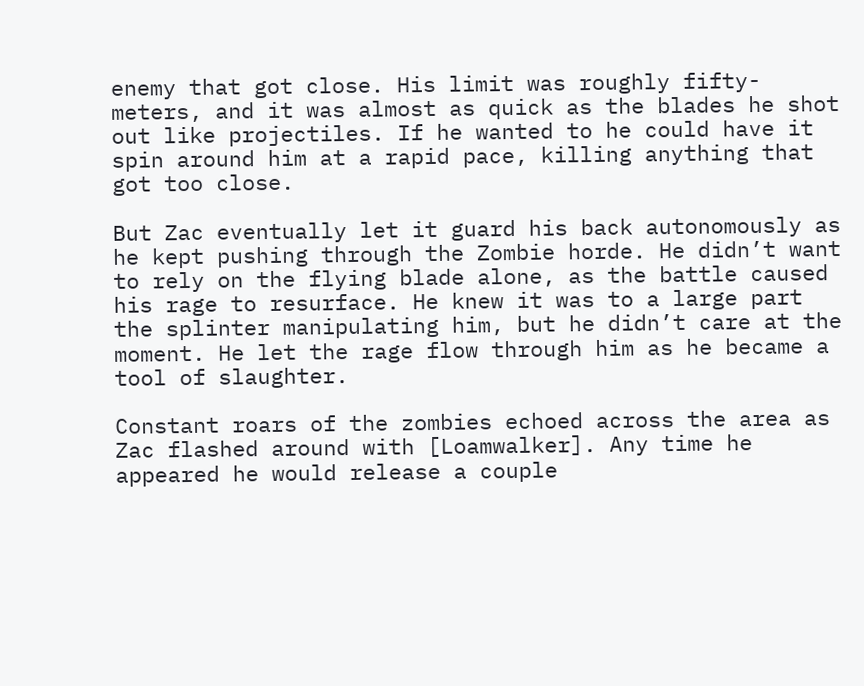enemy that got close. His limit was roughly fifty-meters, and it was almost as quick as the blades he shot out like projectiles. If he wanted to he could have it spin around him at a rapid pace, killing anything that got too close.

But Zac eventually let it guard his back autonomously as he kept pushing through the Zombie horde. He didn’t want to rely on the flying blade alone, as the battle caused his rage to resurface. He knew it was to a large part the splinter manipulating him, but he didn’t care at the moment. He let the rage flow through him as he became a tool of slaughter.

Constant roars of the zombies echoed across the area as Zac flashed around with [Loamwalker]. Any time he appeared he would release a couple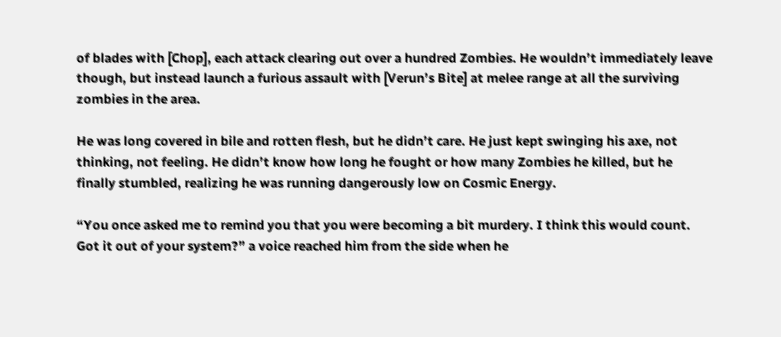of blades with [Chop], each attack clearing out over a hundred Zombies. He wouldn’t immediately leave though, but instead launch a furious assault with [Verun’s Bite] at melee range at all the surviving zombies in the area.

He was long covered in bile and rotten flesh, but he didn’t care. He just kept swinging his axe, not thinking, not feeling. He didn’t know how long he fought or how many Zombies he killed, but he finally stumbled, realizing he was running dangerously low on Cosmic Energy.

“You once asked me to remind you that you were becoming a bit murdery. I think this would count. Got it out of your system?” a voice reached him from the side when he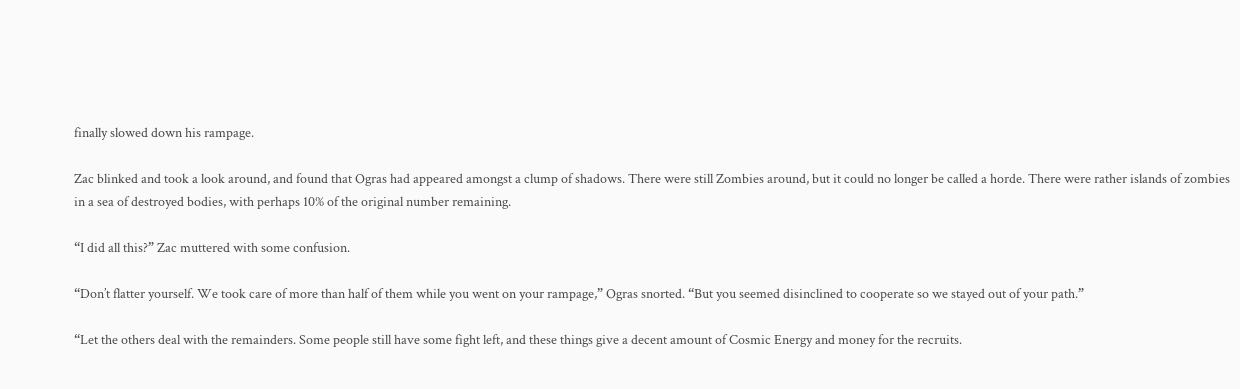finally slowed down his rampage.

Zac blinked and took a look around, and found that Ogras had appeared amongst a clump of shadows. There were still Zombies around, but it could no longer be called a horde. There were rather islands of zombies in a sea of destroyed bodies, with perhaps 10% of the original number remaining.

“I did all this?” Zac muttered with some confusion.

“Don’t flatter yourself. We took care of more than half of them while you went on your rampage,” Ogras snorted. “But you seemed disinclined to cooperate so we stayed out of your path.”

“Let the others deal with the remainders. Some people still have some fight left, and these things give a decent amount of Cosmic Energy and money for the recruits.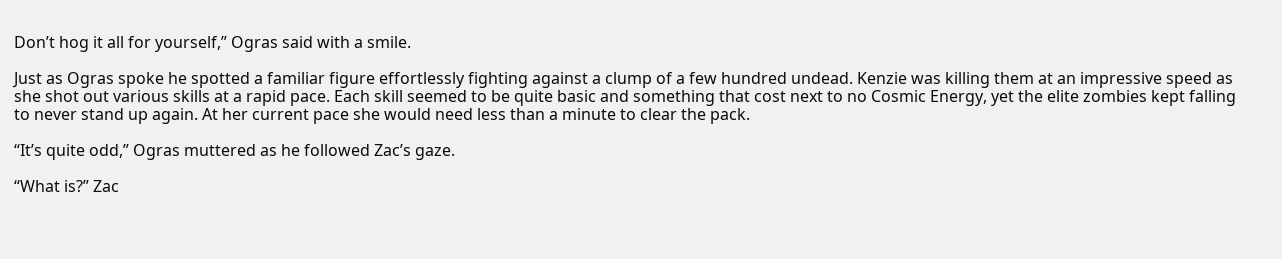Don’t hog it all for yourself,” Ogras said with a smile.

Just as Ogras spoke he spotted a familiar figure effortlessly fighting against a clump of a few hundred undead. Kenzie was killing them at an impressive speed as she shot out various skills at a rapid pace. Each skill seemed to be quite basic and something that cost next to no Cosmic Energy, yet the elite zombies kept falling to never stand up again. At her current pace she would need less than a minute to clear the pack.

“It’s quite odd,” Ogras muttered as he followed Zac’s gaze.

“What is?” Zac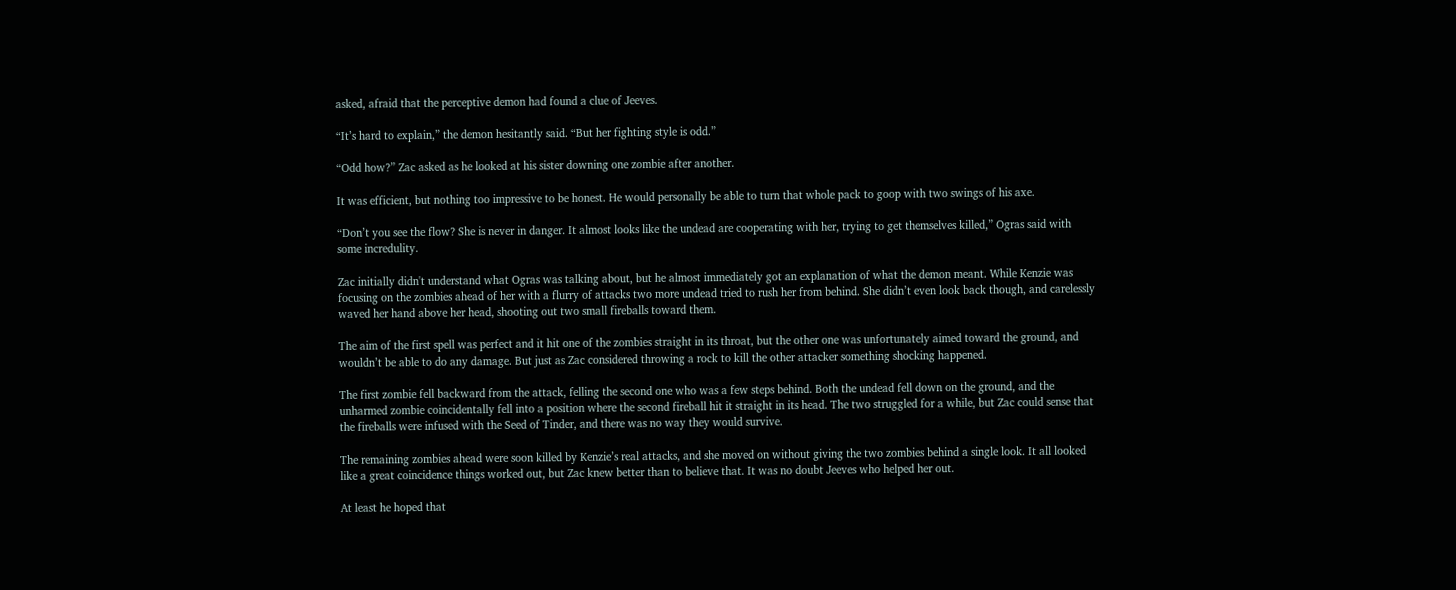asked, afraid that the perceptive demon had found a clue of Jeeves.

“It’s hard to explain,” the demon hesitantly said. “But her fighting style is odd.”

“Odd how?” Zac asked as he looked at his sister downing one zombie after another.

It was efficient, but nothing too impressive to be honest. He would personally be able to turn that whole pack to goop with two swings of his axe.

“Don’t you see the flow? She is never in danger. It almost looks like the undead are cooperating with her, trying to get themselves killed,” Ogras said with some incredulity.

Zac initially didn't understand what Ogras was talking about, but he almost immediately got an explanation of what the demon meant. While Kenzie was focusing on the zombies ahead of her with a flurry of attacks two more undead tried to rush her from behind. She didn’t even look back though, and carelessly waved her hand above her head, shooting out two small fireballs toward them.

The aim of the first spell was perfect and it hit one of the zombies straight in its throat, but the other one was unfortunately aimed toward the ground, and wouldn’t be able to do any damage. But just as Zac considered throwing a rock to kill the other attacker something shocking happened.

The first zombie fell backward from the attack, felling the second one who was a few steps behind. Both the undead fell down on the ground, and the unharmed zombie coincidentally fell into a position where the second fireball hit it straight in its head. The two struggled for a while, but Zac could sense that the fireballs were infused with the Seed of Tinder, and there was no way they would survive.

The remaining zombies ahead were soon killed by Kenzie’s real attacks, and she moved on without giving the two zombies behind a single look. It all looked like a great coincidence things worked out, but Zac knew better than to believe that. It was no doubt Jeeves who helped her out.

At least he hoped that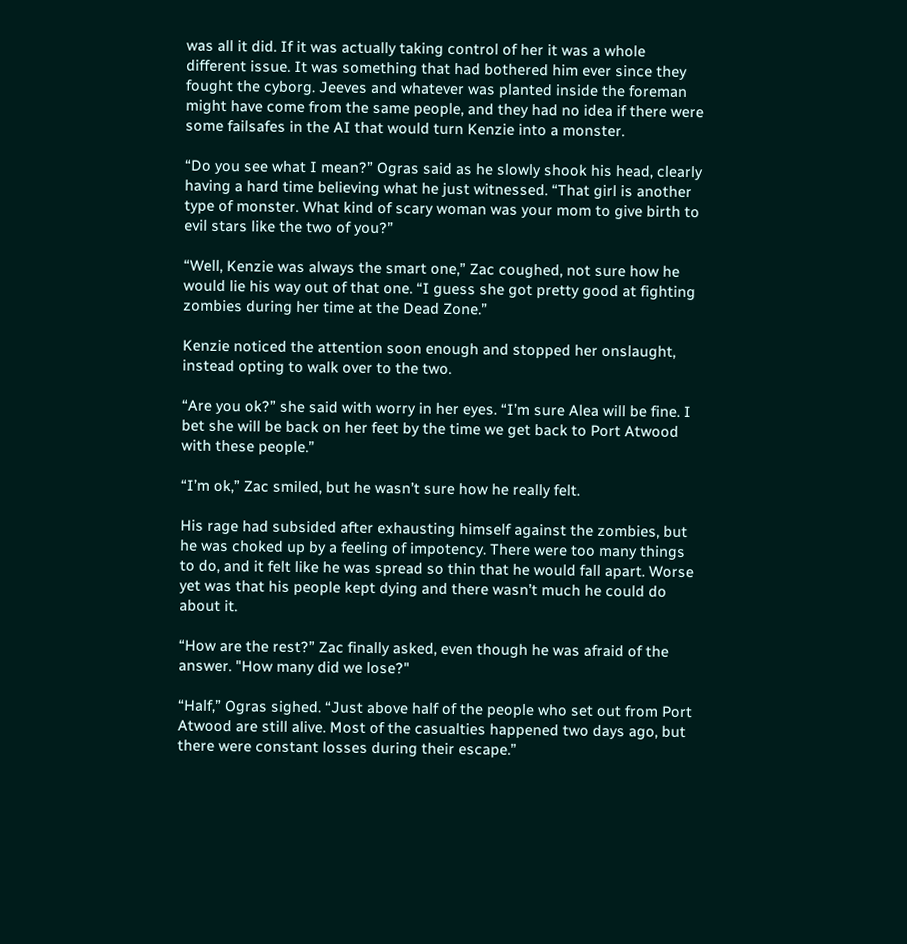was all it did. If it was actually taking control of her it was a whole different issue. It was something that had bothered him ever since they fought the cyborg. Jeeves and whatever was planted inside the foreman might have come from the same people, and they had no idea if there were some failsafes in the AI that would turn Kenzie into a monster.

“Do you see what I mean?” Ogras said as he slowly shook his head, clearly having a hard time believing what he just witnessed. “That girl is another type of monster. What kind of scary woman was your mom to give birth to evil stars like the two of you?”

“Well, Kenzie was always the smart one,” Zac coughed, not sure how he would lie his way out of that one. “I guess she got pretty good at fighting zombies during her time at the Dead Zone.”

Kenzie noticed the attention soon enough and stopped her onslaught, instead opting to walk over to the two.

“Are you ok?” she said with worry in her eyes. “I’m sure Alea will be fine. I bet she will be back on her feet by the time we get back to Port Atwood with these people.”

“I’m ok,” Zac smiled, but he wasn’t sure how he really felt.

His rage had subsided after exhausting himself against the zombies, but he was choked up by a feeling of impotency. There were too many things to do, and it felt like he was spread so thin that he would fall apart. Worse yet was that his people kept dying and there wasn’t much he could do about it.

“How are the rest?” Zac finally asked, even though he was afraid of the answer. "How many did we lose?"

“Half,” Ogras sighed. “Just above half of the people who set out from Port Atwood are still alive. Most of the casualties happened two days ago, but there were constant losses during their escape.”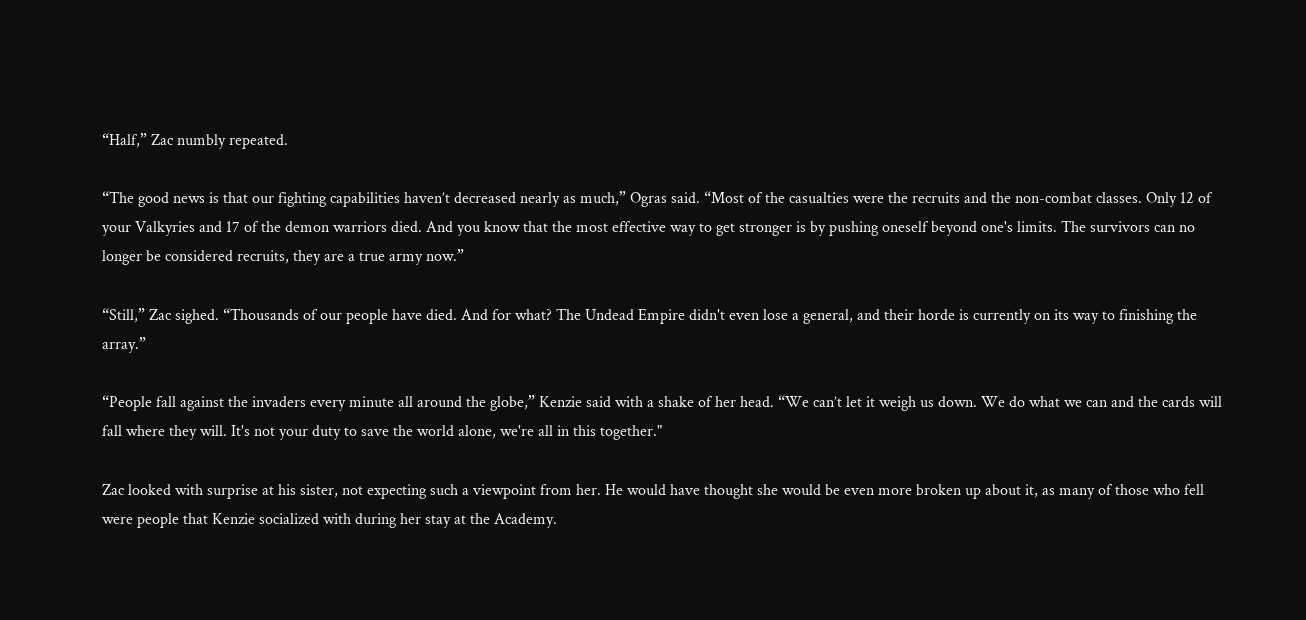“Half,” Zac numbly repeated.

“The good news is that our fighting capabilities haven’t decreased nearly as much,” Ogras said. “Most of the casualties were the recruits and the non-combat classes. Only 12 of your Valkyries and 17 of the demon warriors died. And you know that the most effective way to get stronger is by pushing oneself beyond one's limits. The survivors can no longer be considered recruits, they are a true army now.”

“Still,” Zac sighed. “Thousands of our people have died. And for what? The Undead Empire didn't even lose a general, and their horde is currently on its way to finishing the array.”

“People fall against the invaders every minute all around the globe,” Kenzie said with a shake of her head. “We can’t let it weigh us down. We do what we can and the cards will fall where they will. It's not your duty to save the world alone, we're all in this together."

Zac looked with surprise at his sister, not expecting such a viewpoint from her. He would have thought she would be even more broken up about it, as many of those who fell were people that Kenzie socialized with during her stay at the Academy.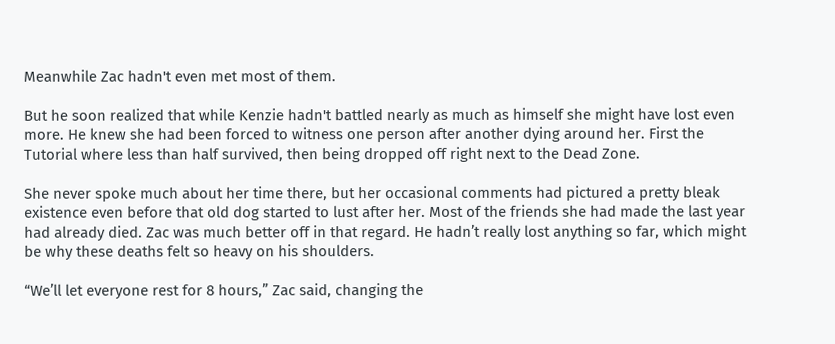Meanwhile Zac hadn't even met most of them.

But he soon realized that while Kenzie hadn't battled nearly as much as himself she might have lost even more. He knew she had been forced to witness one person after another dying around her. First the Tutorial where less than half survived, then being dropped off right next to the Dead Zone.

She never spoke much about her time there, but her occasional comments had pictured a pretty bleak existence even before that old dog started to lust after her. Most of the friends she had made the last year had already died. Zac was much better off in that regard. He hadn’t really lost anything so far, which might be why these deaths felt so heavy on his shoulders.

“We’ll let everyone rest for 8 hours,” Zac said, changing the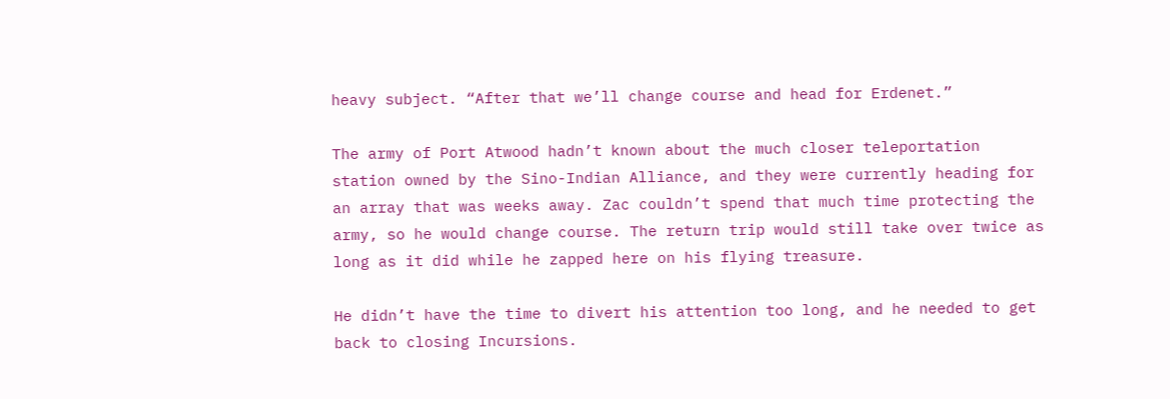heavy subject. “After that we’ll change course and head for Erdenet.”

The army of Port Atwood hadn’t known about the much closer teleportation station owned by the Sino-Indian Alliance, and they were currently heading for an array that was weeks away. Zac couldn’t spend that much time protecting the army, so he would change course. The return trip would still take over twice as long as it did while he zapped here on his flying treasure.

He didn’t have the time to divert his attention too long, and he needed to get back to closing Incursions.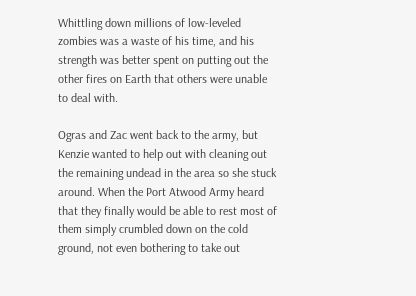Whittling down millions of low-leveled zombies was a waste of his time, and his strength was better spent on putting out the other fires on Earth that others were unable to deal with.

Ogras and Zac went back to the army, but Kenzie wanted to help out with cleaning out the remaining undead in the area so she stuck around. When the Port Atwood Army heard that they finally would be able to rest most of them simply crumbled down on the cold ground, not even bothering to take out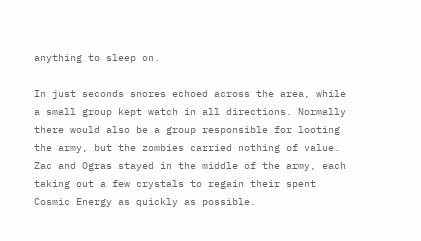anything to sleep on.

In just seconds snores echoed across the area, while a small group kept watch in all directions. Normally there would also be a group responsible for looting the army, but the zombies carried nothing of value. Zac and Ogras stayed in the middle of the army, each taking out a few crystals to regain their spent Cosmic Energy as quickly as possible.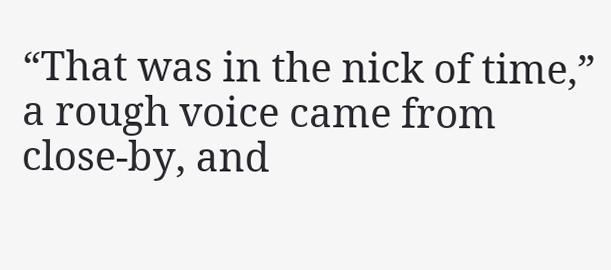“That was in the nick of time,” a rough voice came from close-by, and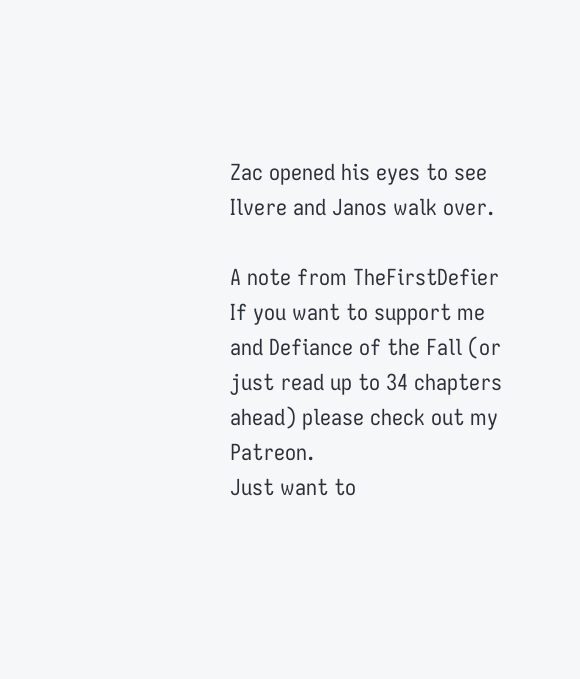Zac opened his eyes to see Ilvere and Janos walk over.

A note from TheFirstDefier
If you want to support me and Defiance of the Fall (or just read up to 34 chapters ahead) please check out my Patreon.
Just want to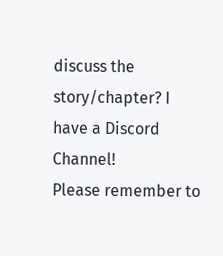discuss the story/chapter? I have a Discord Channel!
Please remember to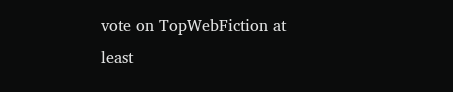vote on TopWebFiction at least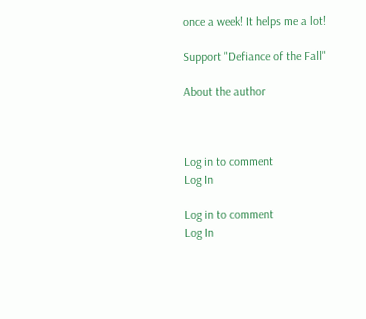once a week! It helps me a lot!

Support "Defiance of the Fall"

About the author



Log in to comment
Log In

Log in to comment
Log In